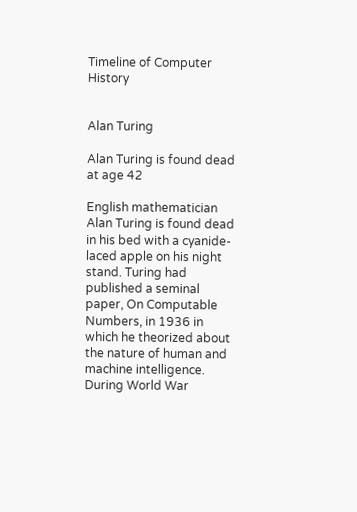Timeline of Computer History


Alan Turing

Alan Turing is found dead at age 42

English mathematician Alan Turing is found dead in his bed with a cyanide-laced apple on his night stand. Turing had published a seminal paper, On Computable Numbers, in 1936 in which he theorized about the nature of human and machine intelligence. During World War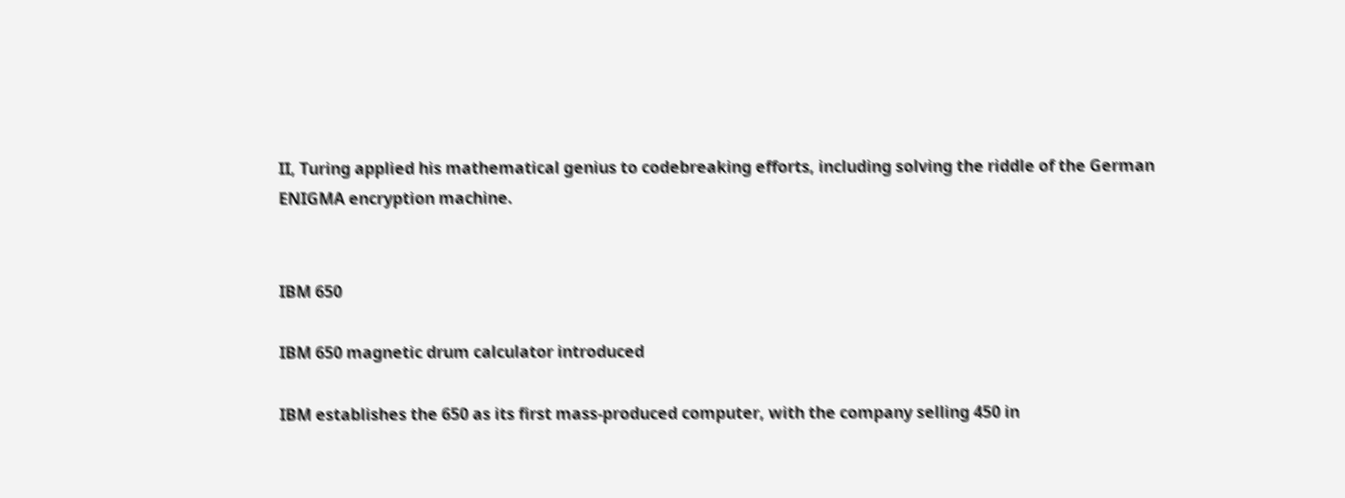II, Turing applied his mathematical genius to codebreaking efforts, including solving the riddle of the German ENIGMA encryption machine.


IBM 650

IBM 650 magnetic drum calculator introduced

IBM establishes the 650 as its first mass-produced computer, with the company selling 450 in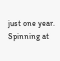just one year. Spinning at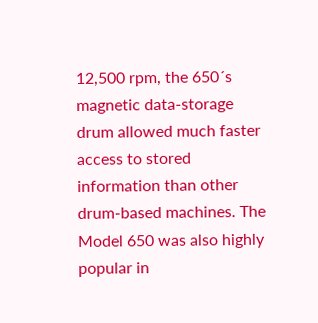12,500 rpm, the 650´s magnetic data-storage drum allowed much faster access to stored information than other drum-based machines. The Model 650 was also highly popular in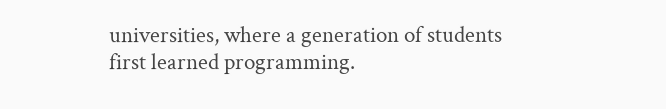universities, where a generation of students first learned programming.